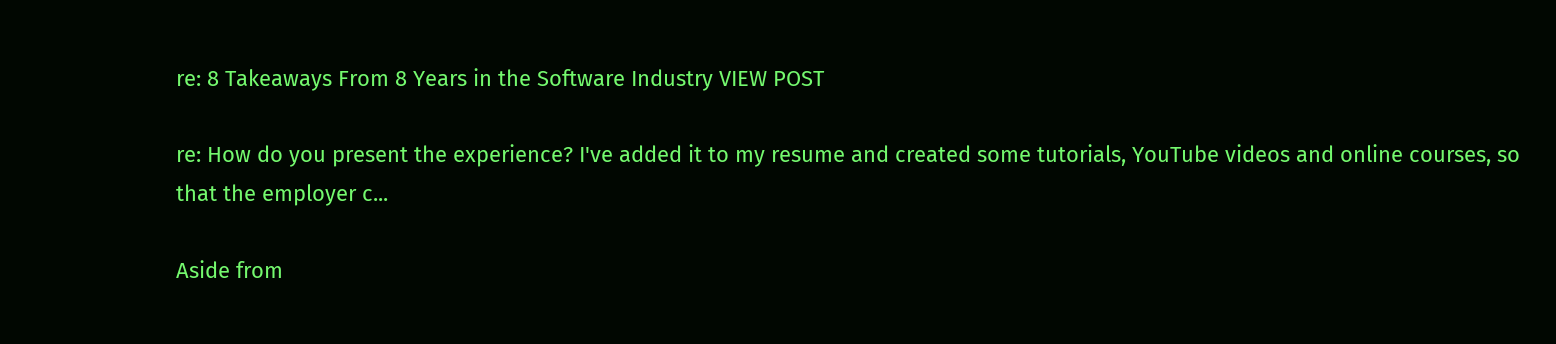re: 8 Takeaways From 8 Years in the Software Industry VIEW POST

re: How do you present the experience? I've added it to my resume and created some tutorials, YouTube videos and online courses, so that the employer c...

Aside from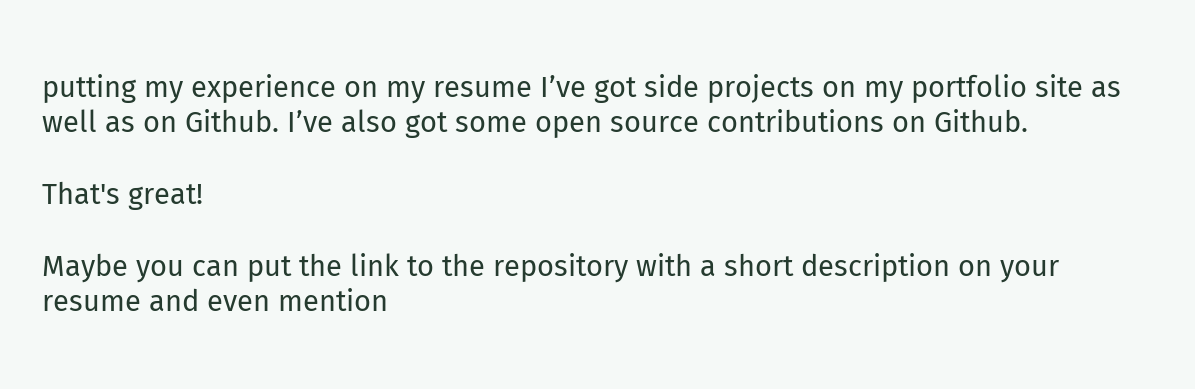putting my experience on my resume I’ve got side projects on my portfolio site as well as on Github. I’ve also got some open source contributions on Github.

That's great!

Maybe you can put the link to the repository with a short description on your resume and even mention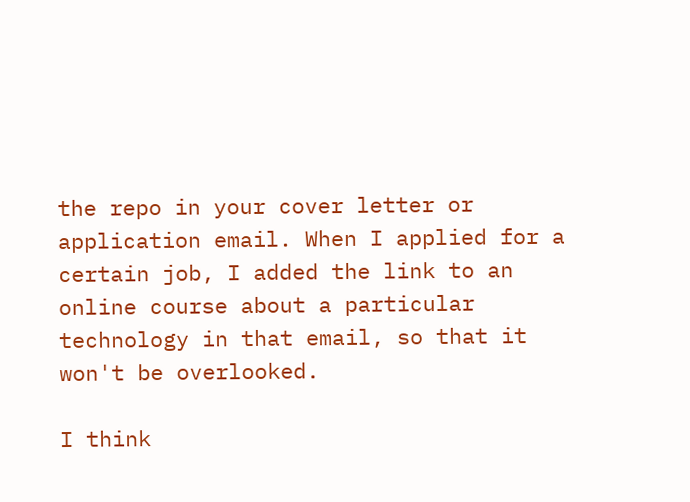the repo in your cover letter or application email. When I applied for a certain job, I added the link to an online course about a particular technology in that email, so that it won't be overlooked.

I think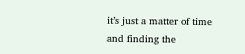it’s just a matter of time and finding the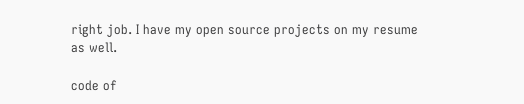right job. I have my open source projects on my resume as well.

code of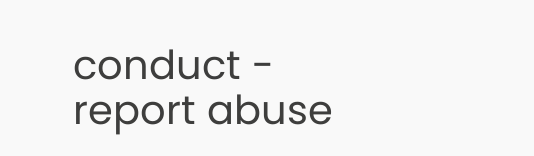conduct - report abuse